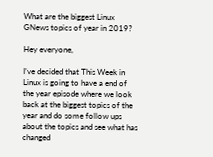What are the biggest Linux GNews topics of year in 2019?

Hey everyone,

I’ve decided that This Week in Linux is going to have a end of the year episode where we look back at the biggest topics of the year and do some follow ups about the topics and see what has changed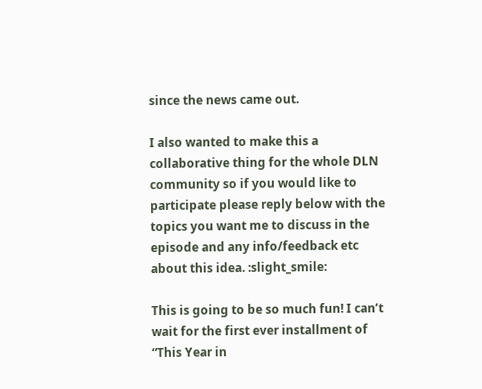since the news came out.

I also wanted to make this a collaborative thing for the whole DLN community so if you would like to participate please reply below with the topics you want me to discuss in the episode and any info/feedback etc about this idea. :slight_smile:

This is going to be so much fun! I can’t wait for the first ever installment of “This Year in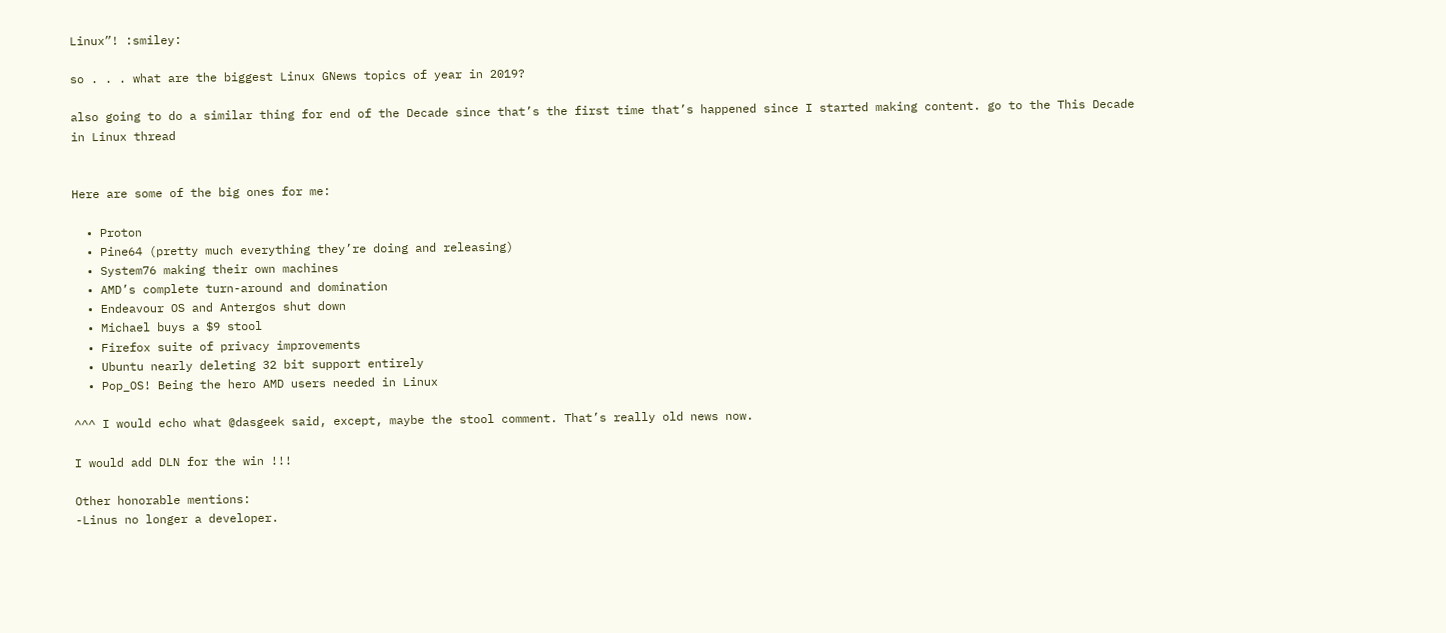Linux”! :smiley:

so . . . what are the biggest Linux GNews topics of year in 2019?

also going to do a similar thing for end of the Decade since that’s the first time that’s happened since I started making content. go to the This Decade in Linux thread


Here are some of the big ones for me:

  • Proton
  • Pine64 (pretty much everything they’re doing and releasing)
  • System76 making their own machines
  • AMD’s complete turn-around and domination
  • Endeavour OS and Antergos shut down
  • Michael buys a $9 stool
  • Firefox suite of privacy improvements
  • Ubuntu nearly deleting 32 bit support entirely
  • Pop_OS! Being the hero AMD users needed in Linux

^^^ I would echo what @dasgeek said, except, maybe the stool comment. That’s really old news now.

I would add DLN for the win !!!

Other honorable mentions:
-Linus no longer a developer.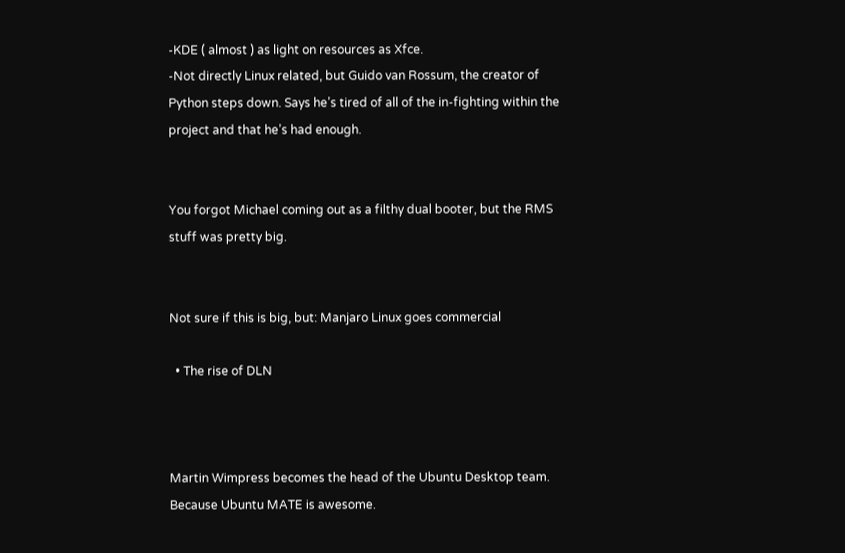-KDE ( almost ) as light on resources as Xfce.
-Not directly Linux related, but Guido van Rossum, the creator of Python steps down. Says he’s tired of all of the in-fighting within the project and that he’s had enough.


You forgot Michael coming out as a filthy dual booter, but the RMS stuff was pretty big.


Not sure if this is big, but: Manjaro Linux goes commercial

  • The rise of DLN



Martin Wimpress becomes the head of the Ubuntu Desktop team. Because Ubuntu MATE is awesome.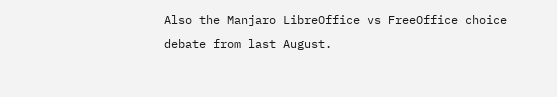Also the Manjaro LibreOffice vs FreeOffice choice debate from last August.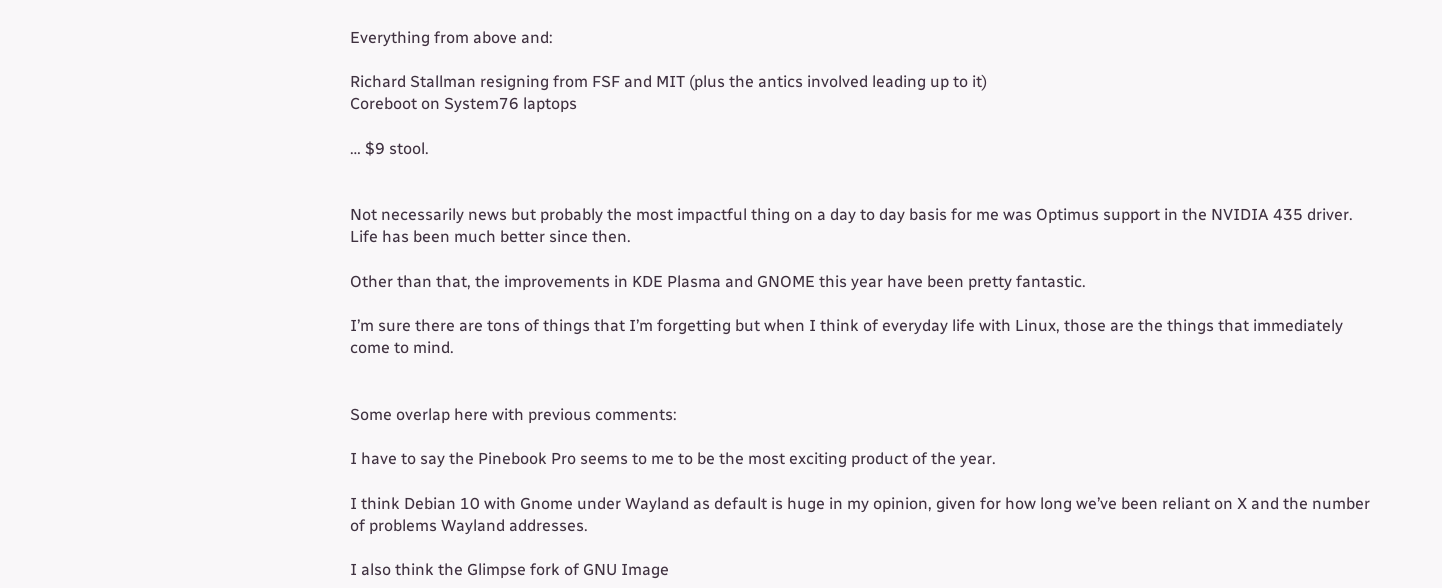Everything from above and:

Richard Stallman resigning from FSF and MIT (plus the antics involved leading up to it)
Coreboot on System76 laptops

… $9 stool.


Not necessarily news but probably the most impactful thing on a day to day basis for me was Optimus support in the NVIDIA 435 driver. Life has been much better since then.

Other than that, the improvements in KDE Plasma and GNOME this year have been pretty fantastic.

I’m sure there are tons of things that I’m forgetting but when I think of everyday life with Linux, those are the things that immediately come to mind.


Some overlap here with previous comments:

I have to say the Pinebook Pro seems to me to be the most exciting product of the year.

I think Debian 10 with Gnome under Wayland as default is huge in my opinion, given for how long we’ve been reliant on X and the number of problems Wayland addresses.

I also think the Glimpse fork of GNU Image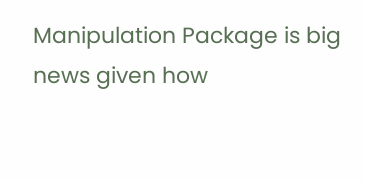Manipulation Package is big news given how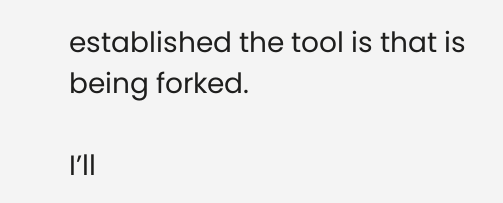established the tool is that is being forked.

I’ll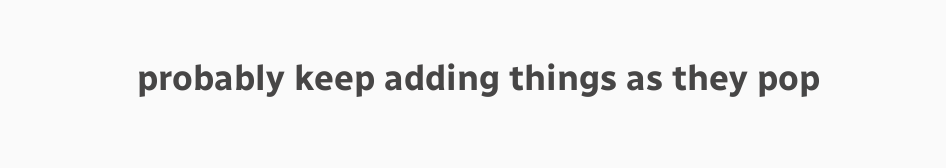probably keep adding things as they pop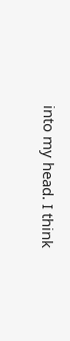into my head. I think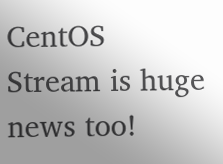CentOS Stream is huge news too!